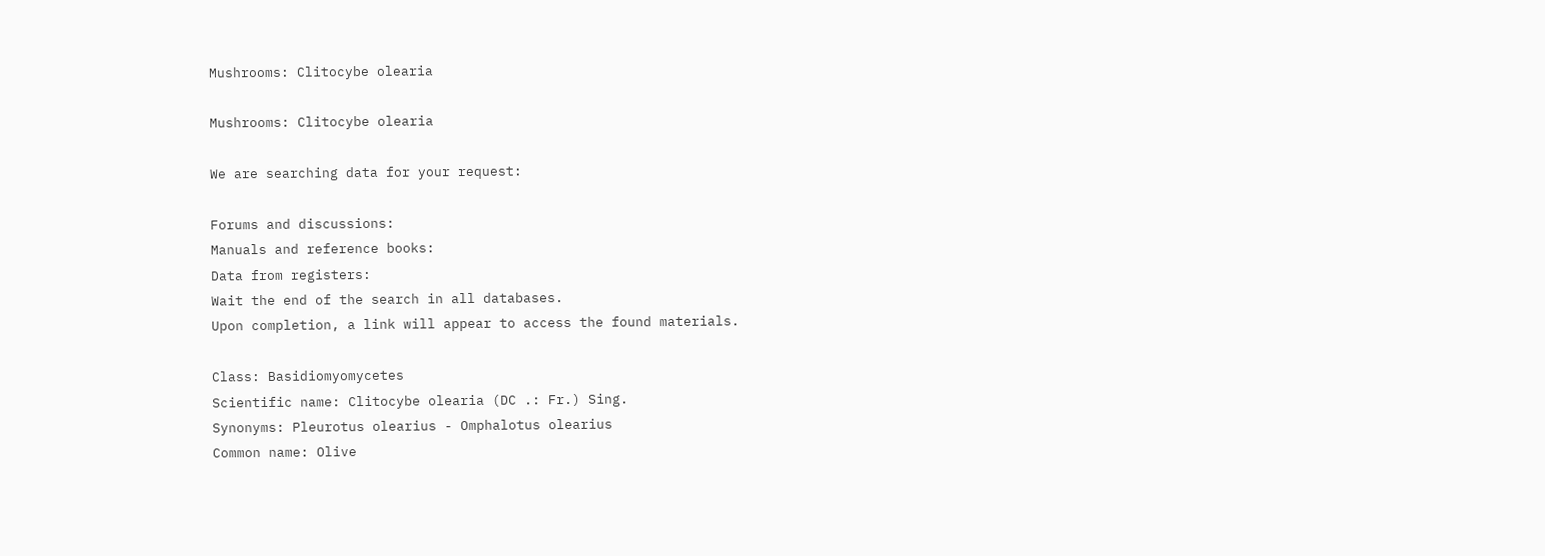Mushrooms: Clitocybe olearia

Mushrooms: Clitocybe olearia

We are searching data for your request:

Forums and discussions:
Manuals and reference books:
Data from registers:
Wait the end of the search in all databases.
Upon completion, a link will appear to access the found materials.

Class: Basidiomyomycetes
Scientific name: Clitocybe olearia (DC .: Fr.) Sing.
Synonyms: Pleurotus olearius - Omphalotus olearius
Common name: Olive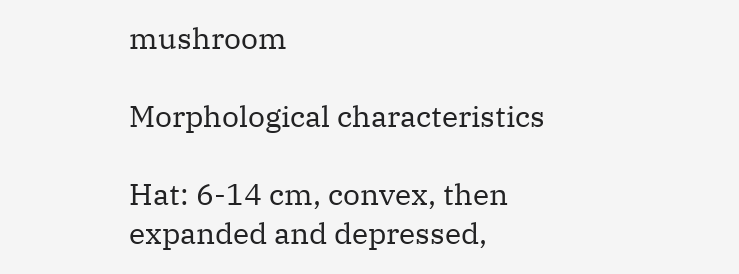mushroom

Morphological characteristics

Hat: 6-14 cm, convex, then expanded and depressed,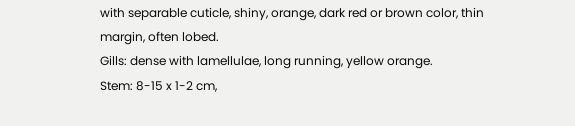with separable cuticle, shiny, orange, dark red or brown color, thin margin, often lobed.
Gills: dense with lamellulae, long running, yellow orange.
Stem: 8-15 x 1-2 cm,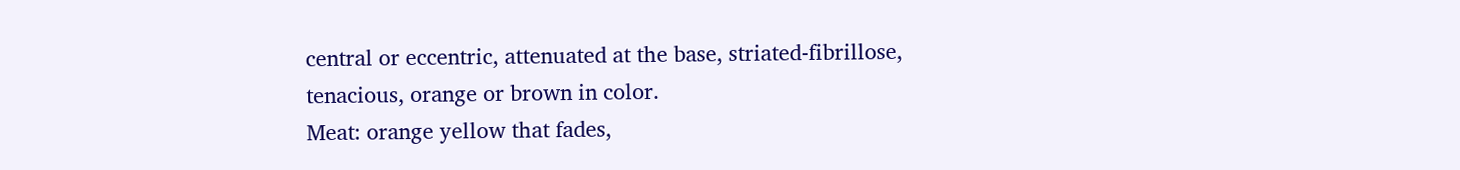central or eccentric, attenuated at the base, striated-fibrillose, tenacious, orange or brown in color.
Meat: orange yellow that fades,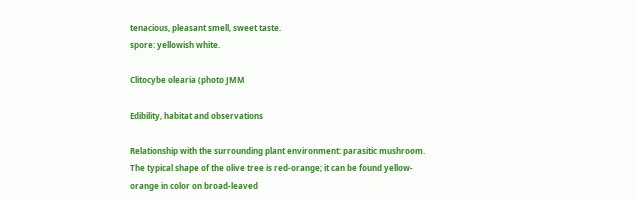tenacious, pleasant smell, sweet taste.
spore: yellowish white.

Clitocybe olearia (photo JMM

Edibility, habitat and observations

Relationship with the surrounding plant environment: parasitic mushroom.
The typical shape of the olive tree is red-orange; it can be found yellow-orange in color on broad-leaved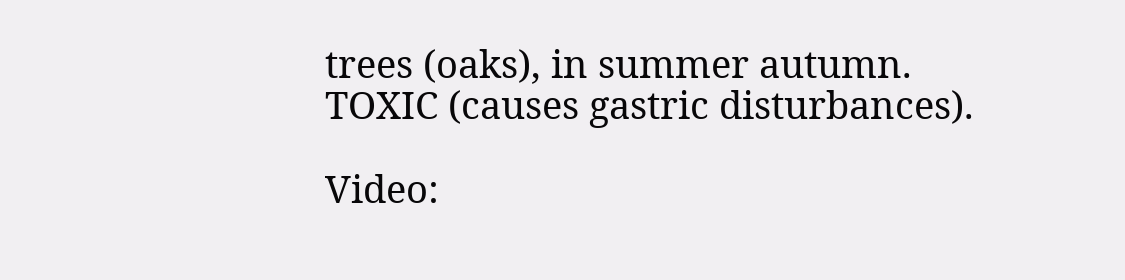trees (oaks), in summer autumn.
TOXIC (causes gastric disturbances).

Video: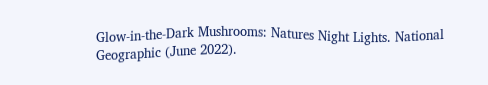Glow-in-the-Dark Mushrooms: Natures Night Lights. National Geographic (June 2022).